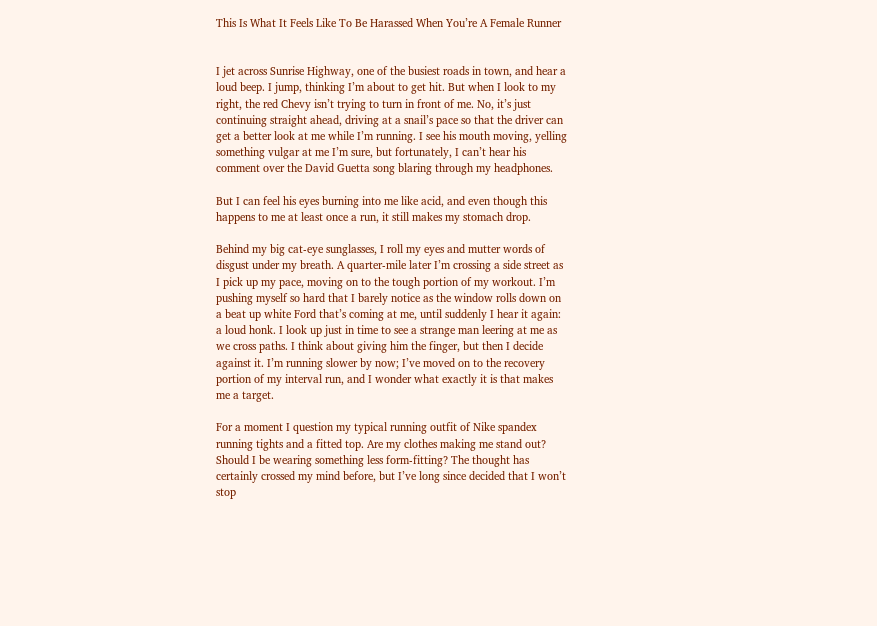This Is What It Feels Like To Be Harassed When You’re A Female Runner


I jet across Sunrise Highway, one of the busiest roads in town, and hear a loud beep. I jump, thinking I’m about to get hit. But when I look to my right, the red Chevy isn’t trying to turn in front of me. No, it’s just continuing straight ahead, driving at a snail’s pace so that the driver can get a better look at me while I’m running. I see his mouth moving, yelling something vulgar at me I’m sure, but fortunately, I can’t hear his comment over the David Guetta song blaring through my headphones.

But I can feel his eyes burning into me like acid, and even though this happens to me at least once a run, it still makes my stomach drop.

Behind my big cat-eye sunglasses, I roll my eyes and mutter words of disgust under my breath. A quarter-mile later I’m crossing a side street as I pick up my pace, moving on to the tough portion of my workout. I’m pushing myself so hard that I barely notice as the window rolls down on a beat up white Ford that’s coming at me, until suddenly I hear it again: a loud honk. I look up just in time to see a strange man leering at me as we cross paths. I think about giving him the finger, but then I decide against it. I’m running slower by now; I’ve moved on to the recovery portion of my interval run, and I wonder what exactly it is that makes me a target.

For a moment I question my typical running outfit of Nike spandex running tights and a fitted top. Are my clothes making me stand out? Should I be wearing something less form-fitting? The thought has certainly crossed my mind before, but I’ve long since decided that I won’t stop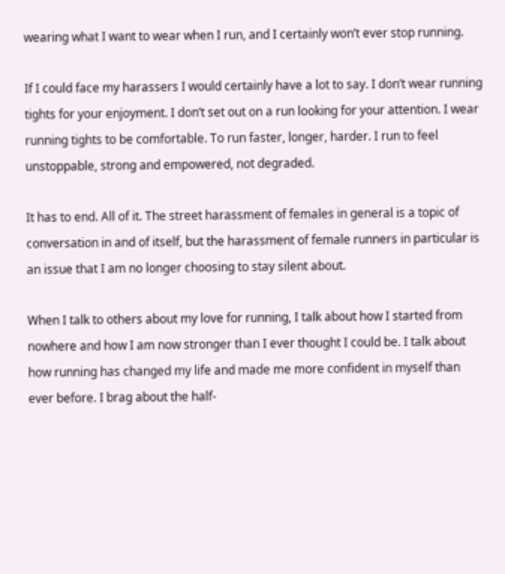wearing what I want to wear when I run, and I certainly won’t ever stop running.

If I could face my harassers I would certainly have a lot to say. I don’t wear running tights for your enjoyment. I don’t set out on a run looking for your attention. I wear running tights to be comfortable. To run faster, longer, harder. I run to feel unstoppable, strong and empowered, not degraded.

It has to end. All of it. The street harassment of females in general is a topic of conversation in and of itself, but the harassment of female runners in particular is an issue that I am no longer choosing to stay silent about.

When I talk to others about my love for running, I talk about how I started from nowhere and how I am now stronger than I ever thought I could be. I talk about how running has changed my life and made me more confident in myself than ever before. I brag about the half-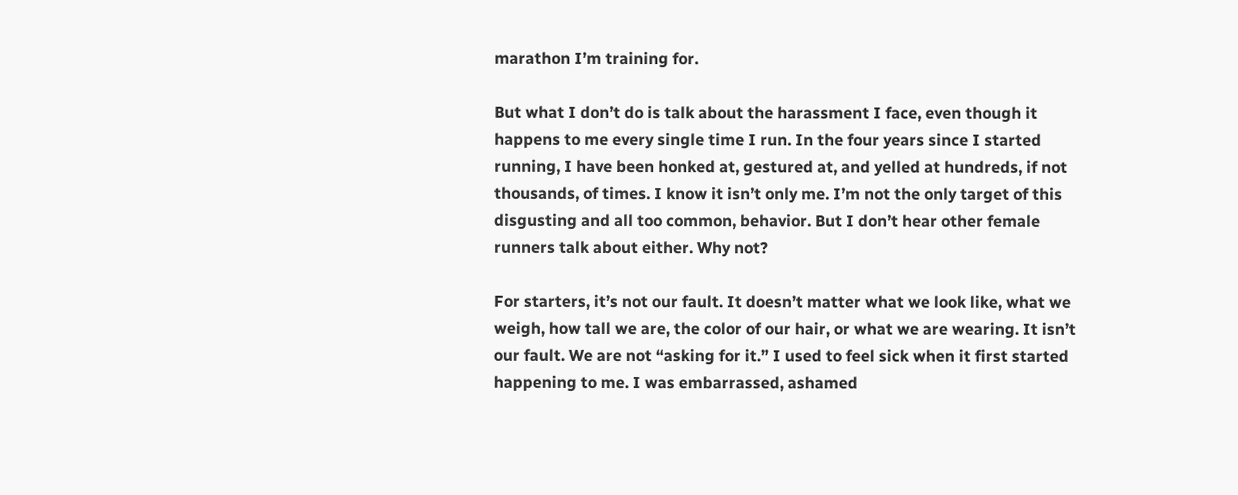marathon I’m training for.

But what I don’t do is talk about the harassment I face, even though it happens to me every single time I run. In the four years since I started running, I have been honked at, gestured at, and yelled at hundreds, if not thousands, of times. I know it isn’t only me. I’m not the only target of this disgusting and all too common, behavior. But I don’t hear other female runners talk about either. Why not?

For starters, it’s not our fault. It doesn’t matter what we look like, what we weigh, how tall we are, the color of our hair, or what we are wearing. It isn’t our fault. We are not “asking for it.” I used to feel sick when it first started happening to me. I was embarrassed, ashamed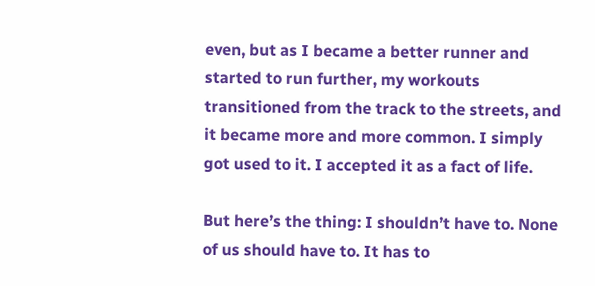even, but as I became a better runner and started to run further, my workouts transitioned from the track to the streets, and it became more and more common. I simply got used to it. I accepted it as a fact of life.

But here’s the thing: I shouldn’t have to. None of us should have to. It has to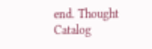end. Thought Catalog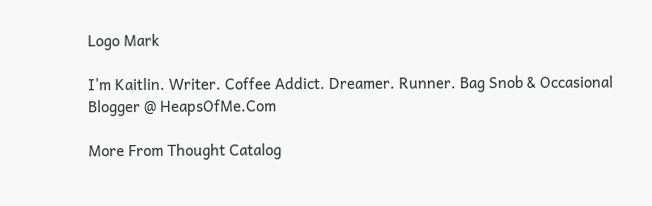Logo Mark

I’m Kaitlin. Writer. Coffee Addict. Dreamer. Runner. Bag Snob & Occasional Blogger @ HeapsOfMe.Com

More From Thought Catalog